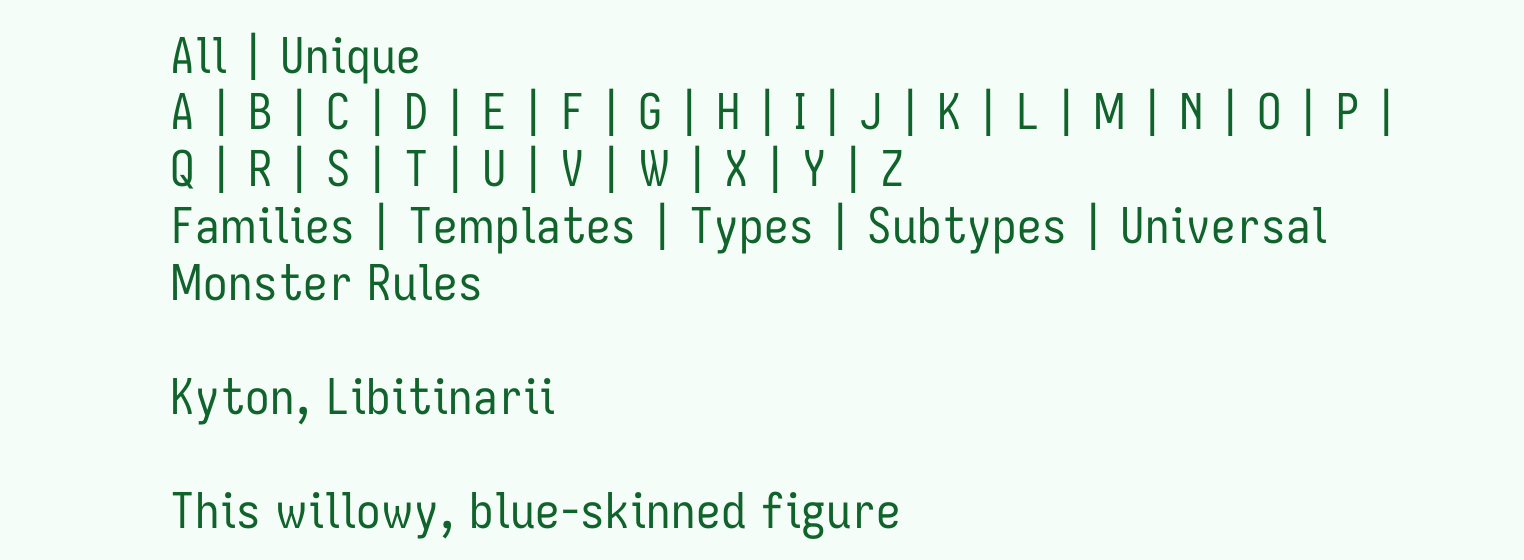All | Unique
A | B | C | D | E | F | G | H | I | J | K | L | M | N | O | P | Q | R | S | T | U | V | W | X | Y | Z
Families | Templates | Types | Subtypes | Universal Monster Rules

Kyton, Libitinarii

This willowy, blue-skinned figure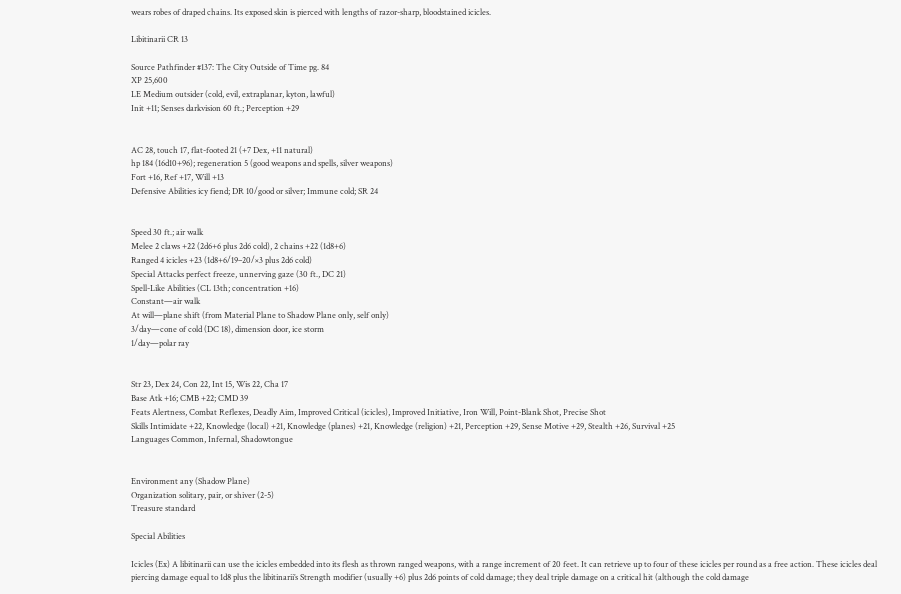wears robes of draped chains. Its exposed skin is pierced with lengths of razor-sharp, bloodstained icicles.

Libitinarii CR 13

Source Pathfinder #137: The City Outside of Time pg. 84
XP 25,600
LE Medium outsider (cold, evil, extraplanar, kyton, lawful)
Init +11; Senses darkvision 60 ft.; Perception +29


AC 28, touch 17, flat-footed 21 (+7 Dex, +11 natural)
hp 184 (16d10+96); regeneration 5 (good weapons and spells, silver weapons)
Fort +16, Ref +17, Will +13
Defensive Abilities icy fiend; DR 10/good or silver; Immune cold; SR 24


Speed 30 ft.; air walk
Melee 2 claws +22 (2d6+6 plus 2d6 cold), 2 chains +22 (1d8+6)
Ranged 4 icicles +23 (1d8+6/19–20/×3 plus 2d6 cold)
Special Attacks perfect freeze, unnerving gaze (30 ft., DC 21)
Spell-Like Abilities (CL 13th; concentration +16)
Constant—air walk
At will—plane shift (from Material Plane to Shadow Plane only, self only)
3/day—cone of cold (DC 18), dimension door, ice storm
1/day—polar ray


Str 23, Dex 24, Con 22, Int 15, Wis 22, Cha 17
Base Atk +16; CMB +22; CMD 39
Feats Alertness, Combat Reflexes, Deadly Aim, Improved Critical (icicles), Improved Initiative, Iron Will, Point-Blank Shot, Precise Shot
Skills Intimidate +22, Knowledge (local) +21, Knowledge (planes) +21, Knowledge (religion) +21, Perception +29, Sense Motive +29, Stealth +26, Survival +25
Languages Common, Infernal, Shadowtongue


Environment any (Shadow Plane)
Organization solitary, pair, or shiver (2-5)
Treasure standard

Special Abilities

Icicles (Ex) A libitinarii can use the icicles embedded into its flesh as thrown ranged weapons, with a range increment of 20 feet. It can retrieve up to four of these icicles per round as a free action. These icicles deal piercing damage equal to 1d8 plus the libitinarii’s Strength modifier (usually +6) plus 2d6 points of cold damage; they deal triple damage on a critical hit (although the cold damage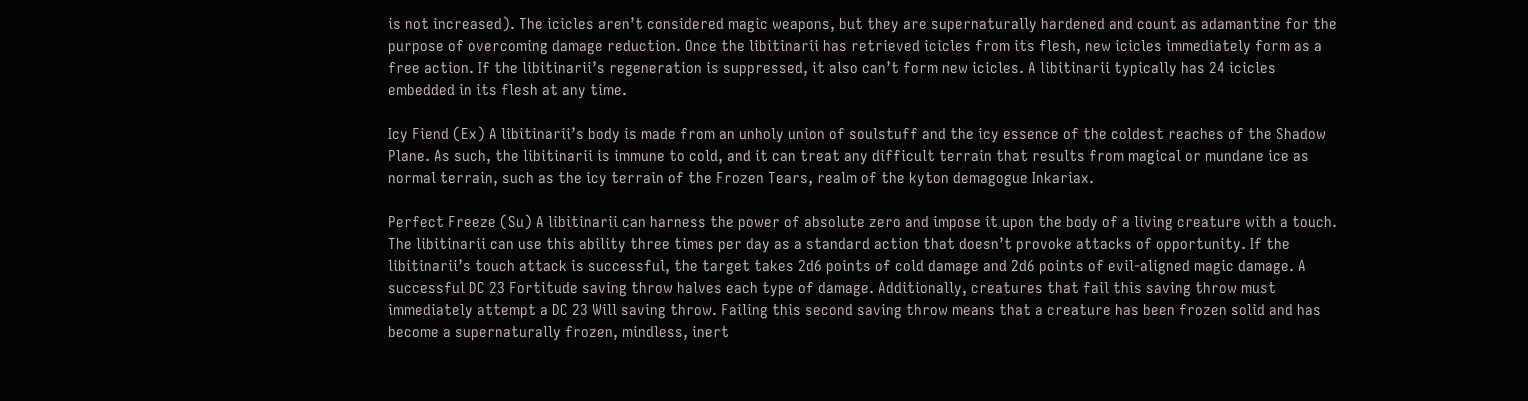is not increased). The icicles aren’t considered magic weapons, but they are supernaturally hardened and count as adamantine for the purpose of overcoming damage reduction. Once the libitinarii has retrieved icicles from its flesh, new icicles immediately form as a free action. If the libitinarii’s regeneration is suppressed, it also can’t form new icicles. A libitinarii typically has 24 icicles embedded in its flesh at any time.

Icy Fiend (Ex) A libitinarii’s body is made from an unholy union of soulstuff and the icy essence of the coldest reaches of the Shadow Plane. As such, the libitinarii is immune to cold, and it can treat any difficult terrain that results from magical or mundane ice as normal terrain, such as the icy terrain of the Frozen Tears, realm of the kyton demagogue Inkariax.

Perfect Freeze (Su) A libitinarii can harness the power of absolute zero and impose it upon the body of a living creature with a touch. The libitinarii can use this ability three times per day as a standard action that doesn’t provoke attacks of opportunity. If the libitinarii’s touch attack is successful, the target takes 2d6 points of cold damage and 2d6 points of evil-aligned magic damage. A successful DC 23 Fortitude saving throw halves each type of damage. Additionally, creatures that fail this saving throw must immediately attempt a DC 23 Will saving throw. Failing this second saving throw means that a creature has been frozen solid and has become a supernaturally frozen, mindless, inert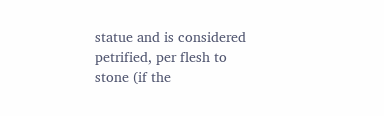statue and is considered petrified, per flesh to stone (if the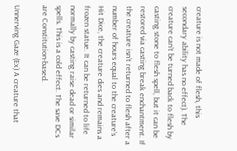creature is not made of flesh, this secondary ability has no effect). The creature can’t be turned back to flesh by casting stone to flesh spell, but it can be restored via casting break enchantment. If the creature isn’t returned to flesh after a number of hours equal to the creature’s Hit Dice, the creature dies and remains a frozen statue. It can be returned to life normally by casting raise dead or similar spells. This is a cold effect. The save DCs are Constitution-based.

Unnerving Gaze (Ex) A creature that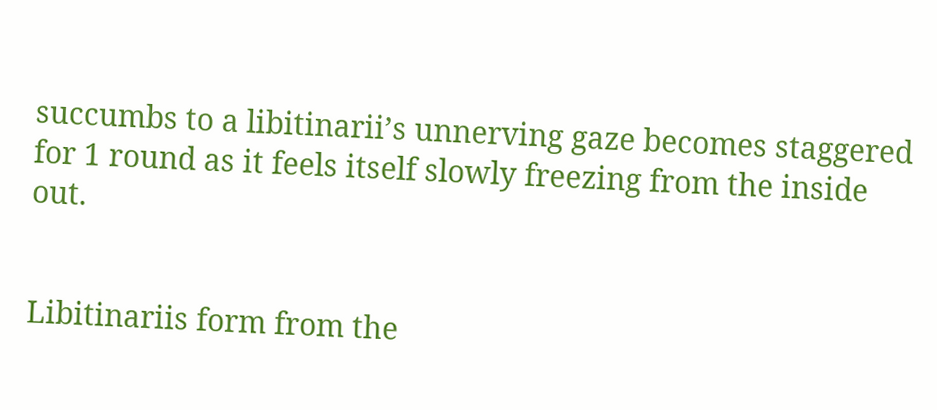succumbs to a libitinarii’s unnerving gaze becomes staggered for 1 round as it feels itself slowly freezing from the inside out.


Libitinariis form from the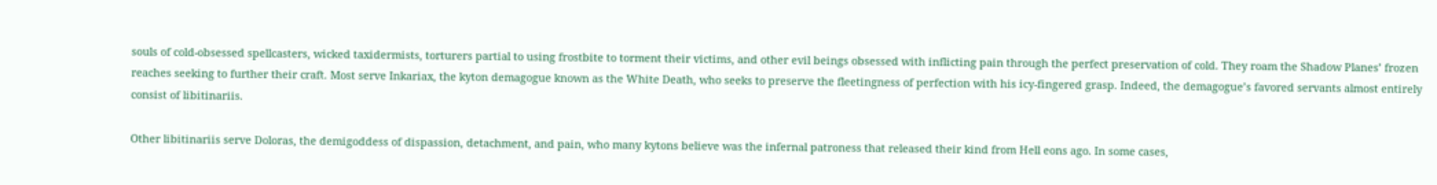souls of cold-obsessed spellcasters, wicked taxidermists, torturers partial to using frostbite to torment their victims, and other evil beings obsessed with inflicting pain through the perfect preservation of cold. They roam the Shadow Planes’ frozen reaches seeking to further their craft. Most serve Inkariax, the kyton demagogue known as the White Death, who seeks to preserve the fleetingness of perfection with his icy-fingered grasp. Indeed, the demagogue’s favored servants almost entirely consist of libitinariis.

Other libitinariis serve Doloras, the demigoddess of dispassion, detachment, and pain, who many kytons believe was the infernal patroness that released their kind from Hell eons ago. In some cases,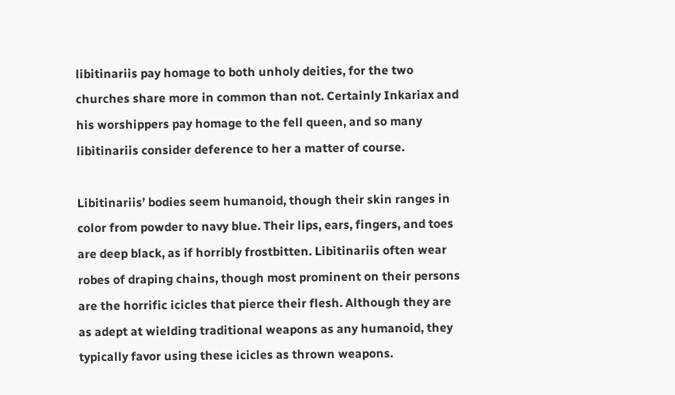libitinariis pay homage to both unholy deities, for the two churches share more in common than not. Certainly Inkariax and his worshippers pay homage to the fell queen, and so many libitinariis consider deference to her a matter of course.

Libitinariis’ bodies seem humanoid, though their skin ranges in color from powder to navy blue. Their lips, ears, fingers, and toes are deep black, as if horribly frostbitten. Libitinariis often wear robes of draping chains, though most prominent on their persons are the horrific icicles that pierce their flesh. Although they are as adept at wielding traditional weapons as any humanoid, they typically favor using these icicles as thrown weapons.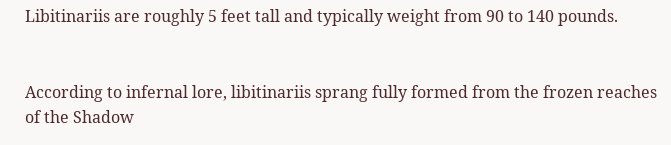Libitinariis are roughly 5 feet tall and typically weight from 90 to 140 pounds.


According to infernal lore, libitinariis sprang fully formed from the frozen reaches of the Shadow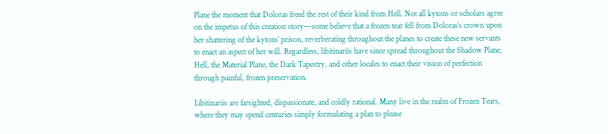Plane the moment that Doloras freed the rest of their kind from Hell. Not all kytons or scholars agree on the impetus of this creation story—some believe that a frozen tear fell from Doloras’s crown upon her shattering of the kytons’ prison, reverberating throughout the planes to create these new servants to enact an aspect of her will. Regardless, libitinariis have since spread throughout the Shadow Plane, Hell, the Material Plane, the Dark Tapestry, and other locales to enact their vision of perfection through painful, frozen preservation.

Libitinariis are farsighted, dispassionate, and coldly rational. Many live in the realm of Frozen Tears, where they may spend centuries simply formulating a plan to please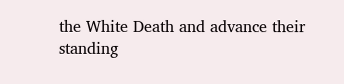the White Death and advance their standing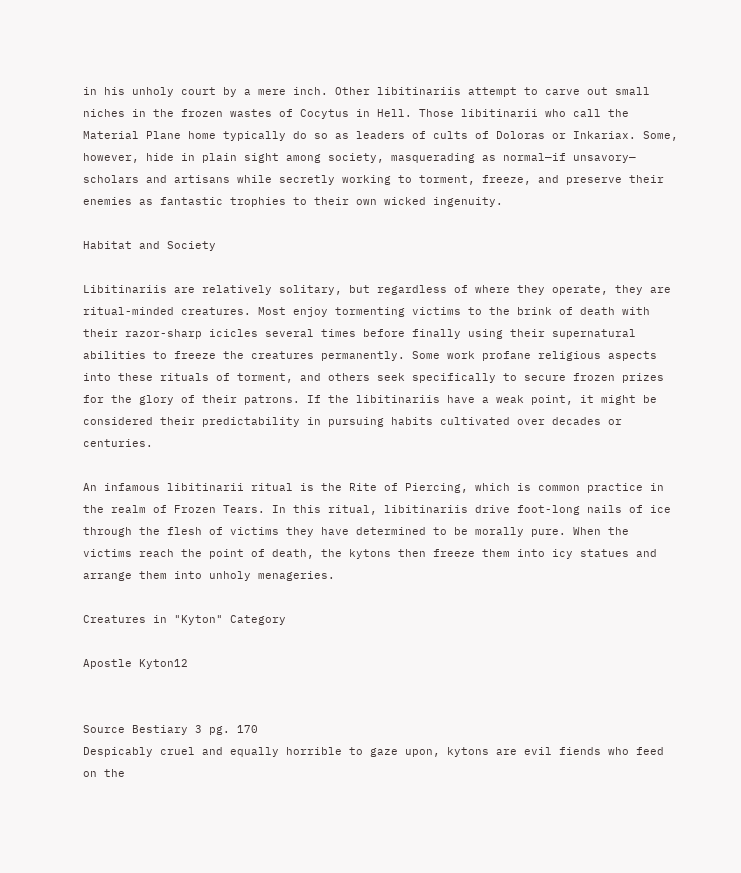in his unholy court by a mere inch. Other libitinariis attempt to carve out small niches in the frozen wastes of Cocytus in Hell. Those libitinarii who call the Material Plane home typically do so as leaders of cults of Doloras or Inkariax. Some, however, hide in plain sight among society, masquerading as normal—if unsavory— scholars and artisans while secretly working to torment, freeze, and preserve their enemies as fantastic trophies to their own wicked ingenuity.

Habitat and Society

Libitinariis are relatively solitary, but regardless of where they operate, they are ritual-minded creatures. Most enjoy tormenting victims to the brink of death with their razor-sharp icicles several times before finally using their supernatural abilities to freeze the creatures permanently. Some work profane religious aspects into these rituals of torment, and others seek specifically to secure frozen prizes for the glory of their patrons. If the libitinariis have a weak point, it might be considered their predictability in pursuing habits cultivated over decades or centuries.

An infamous libitinarii ritual is the Rite of Piercing, which is common practice in the realm of Frozen Tears. In this ritual, libitinariis drive foot-long nails of ice through the flesh of victims they have determined to be morally pure. When the victims reach the point of death, the kytons then freeze them into icy statues and arrange them into unholy menageries.

Creatures in "Kyton" Category

Apostle Kyton12


Source Bestiary 3 pg. 170
Despicably cruel and equally horrible to gaze upon, kytons are evil fiends who feed on the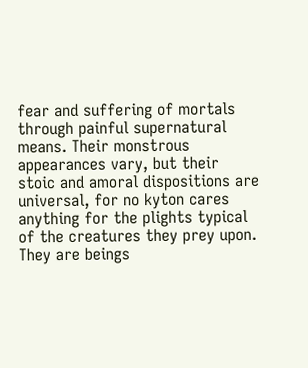fear and suffering of mortals through painful supernatural means. Their monstrous appearances vary, but their stoic and amoral dispositions are universal, for no kyton cares anything for the plights typical of the creatures they prey upon. They are beings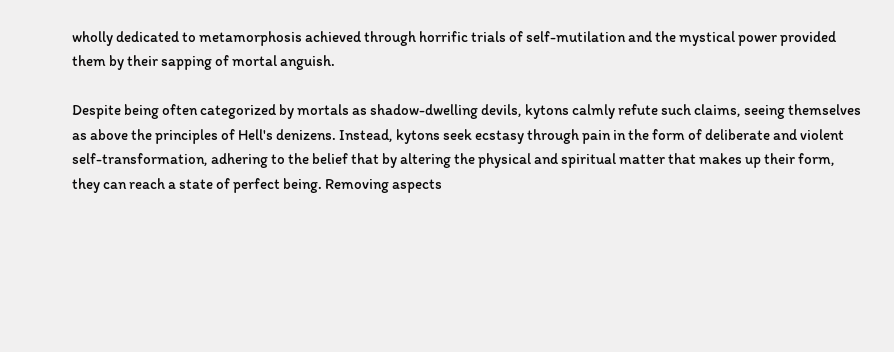wholly dedicated to metamorphosis achieved through horrific trials of self-mutilation and the mystical power provided them by their sapping of mortal anguish.

Despite being often categorized by mortals as shadow-dwelling devils, kytons calmly refute such claims, seeing themselves as above the principles of Hell's denizens. Instead, kytons seek ecstasy through pain in the form of deliberate and violent self-transformation, adhering to the belief that by altering the physical and spiritual matter that makes up their form, they can reach a state of perfect being. Removing aspects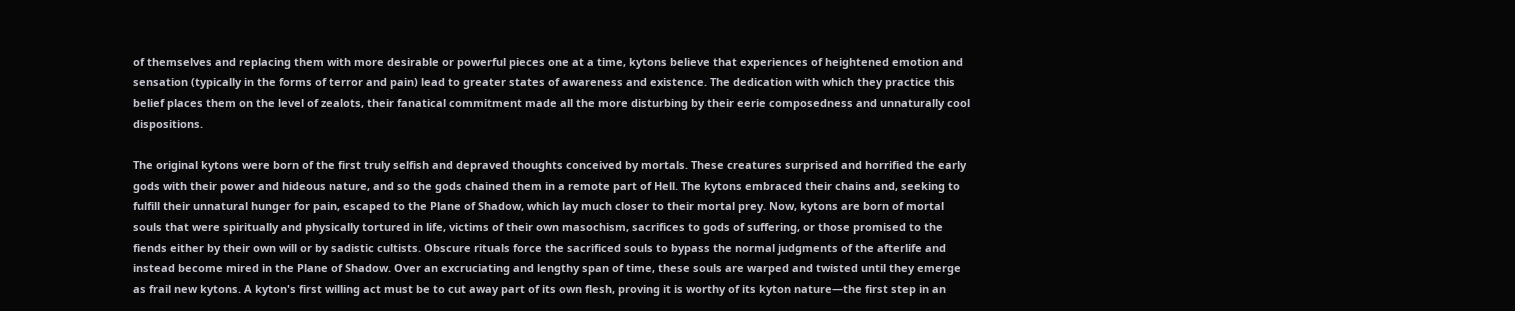of themselves and replacing them with more desirable or powerful pieces one at a time, kytons believe that experiences of heightened emotion and sensation (typically in the forms of terror and pain) lead to greater states of awareness and existence. The dedication with which they practice this belief places them on the level of zealots, their fanatical commitment made all the more disturbing by their eerie composedness and unnaturally cool dispositions.

The original kytons were born of the first truly selfish and depraved thoughts conceived by mortals. These creatures surprised and horrified the early gods with their power and hideous nature, and so the gods chained them in a remote part of Hell. The kytons embraced their chains and, seeking to fulfill their unnatural hunger for pain, escaped to the Plane of Shadow, which lay much closer to their mortal prey. Now, kytons are born of mortal souls that were spiritually and physically tortured in life, victims of their own masochism, sacrifices to gods of suffering, or those promised to the fiends either by their own will or by sadistic cultists. Obscure rituals force the sacrificed souls to bypass the normal judgments of the afterlife and instead become mired in the Plane of Shadow. Over an excruciating and lengthy span of time, these souls are warped and twisted until they emerge as frail new kytons. A kyton's first willing act must be to cut away part of its own flesh, proving it is worthy of its kyton nature—the first step in an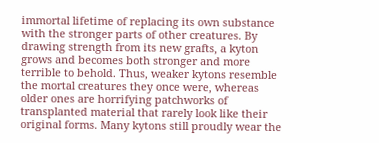immortal lifetime of replacing its own substance with the stronger parts of other creatures. By drawing strength from its new grafts, a kyton grows and becomes both stronger and more terrible to behold. Thus, weaker kytons resemble the mortal creatures they once were, whereas older ones are horrifying patchworks of transplanted material that rarely look like their original forms. Many kytons still proudly wear the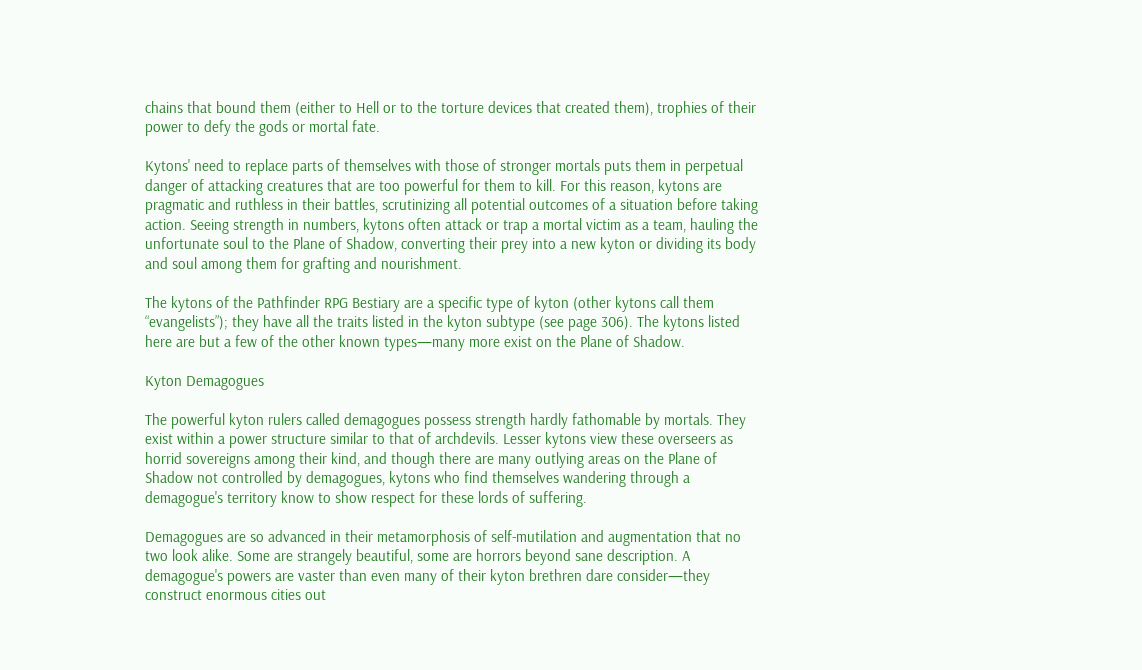chains that bound them (either to Hell or to the torture devices that created them), trophies of their power to defy the gods or mortal fate.

Kytons' need to replace parts of themselves with those of stronger mortals puts them in perpetual danger of attacking creatures that are too powerful for them to kill. For this reason, kytons are pragmatic and ruthless in their battles, scrutinizing all potential outcomes of a situation before taking action. Seeing strength in numbers, kytons often attack or trap a mortal victim as a team, hauling the unfortunate soul to the Plane of Shadow, converting their prey into a new kyton or dividing its body and soul among them for grafting and nourishment.

The kytons of the Pathfinder RPG Bestiary are a specific type of kyton (other kytons call them “evangelists”); they have all the traits listed in the kyton subtype (see page 306). The kytons listed here are but a few of the other known types—many more exist on the Plane of Shadow.

Kyton Demagogues

The powerful kyton rulers called demagogues possess strength hardly fathomable by mortals. They exist within a power structure similar to that of archdevils. Lesser kytons view these overseers as horrid sovereigns among their kind, and though there are many outlying areas on the Plane of Shadow not controlled by demagogues, kytons who find themselves wandering through a demagogue's territory know to show respect for these lords of suffering.

Demagogues are so advanced in their metamorphosis of self-mutilation and augmentation that no two look alike. Some are strangely beautiful, some are horrors beyond sane description. A demagogue's powers are vaster than even many of their kyton brethren dare consider—they construct enormous cities out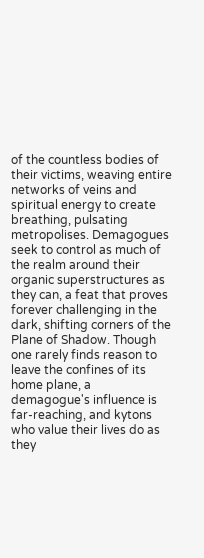of the countless bodies of their victims, weaving entire networks of veins and spiritual energy to create breathing, pulsating metropolises. Demagogues seek to control as much of the realm around their organic superstructures as they can, a feat that proves forever challenging in the dark, shifting corners of the Plane of Shadow. Though one rarely finds reason to leave the confines of its home plane, a demagogue's influence is far-reaching, and kytons who value their lives do as they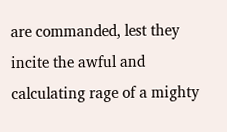are commanded, lest they incite the awful and calculating rage of a mighty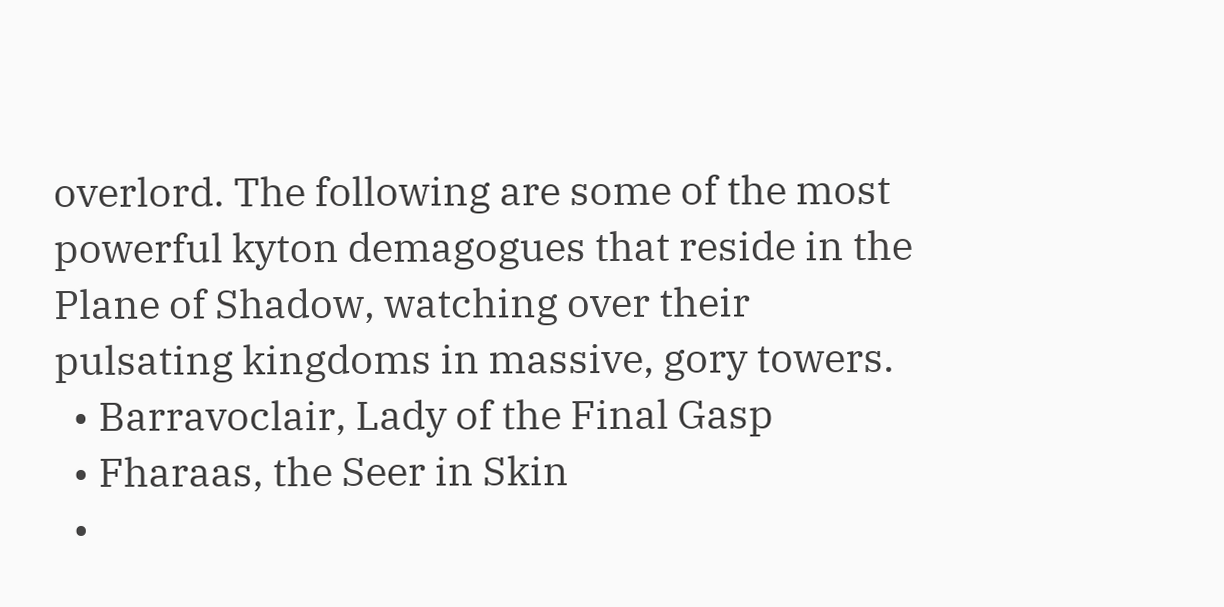overlord. The following are some of the most powerful kyton demagogues that reside in the Plane of Shadow, watching over their pulsating kingdoms in massive, gory towers.
  • Barravoclair, Lady of the Final Gasp
  • Fharaas, the Seer in Skin
  •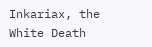Inkariax, the White Death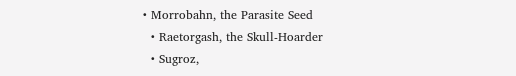• Morrobahn, the Parasite Seed
  • Raetorgash, the Skull-Hoarder
  • Sugroz,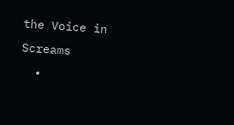the Voice in Screams
  •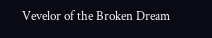Vevelor of the Broken Dream